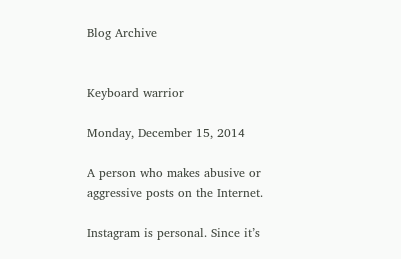Blog Archive


Keyboard warrior

Monday, December 15, 2014

A person who makes abusive or aggressive posts on the Internet.

Instagram is personal. Since it’s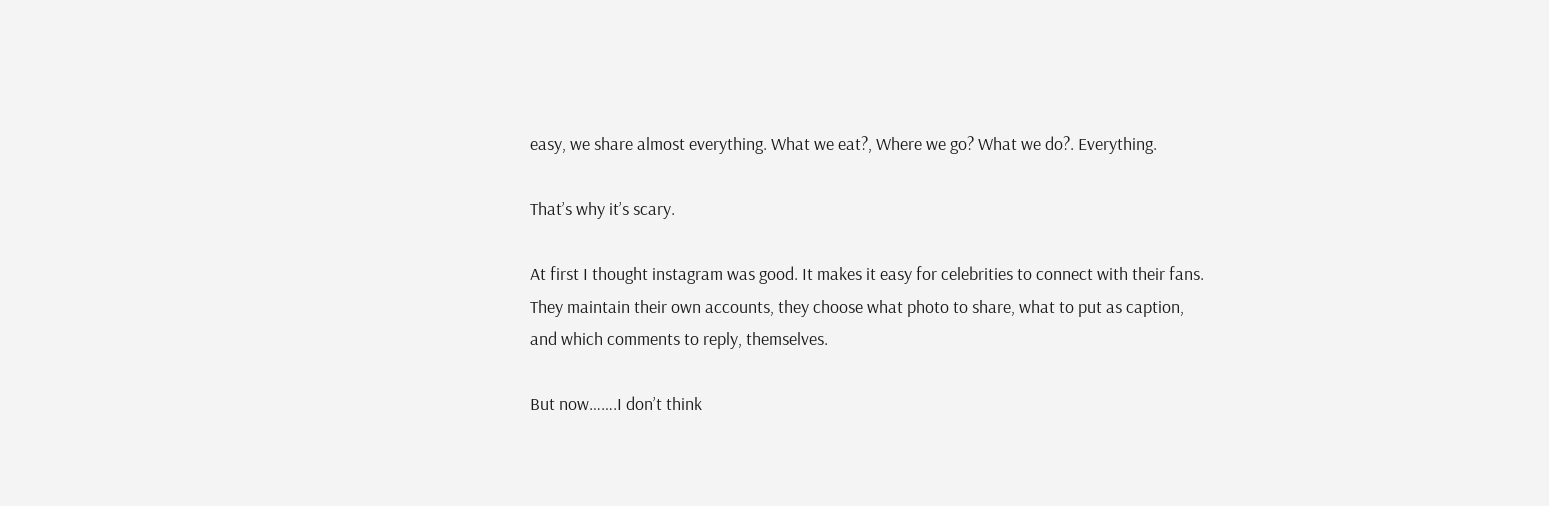easy, we share almost everything. What we eat?, Where we go? What we do?. Everything.

That’s why it’s scary.

At first I thought instagram was good. It makes it easy for celebrities to connect with their fans. They maintain their own accounts, they choose what photo to share, what to put as caption, and which comments to reply, themselves.

But now…….I don’t think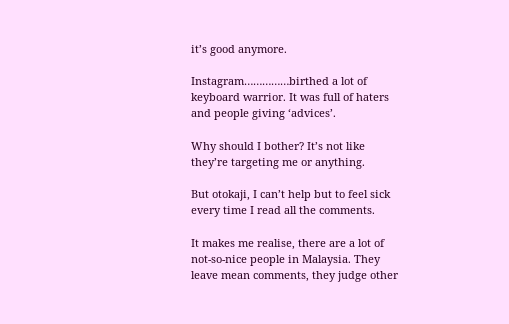it’s good anymore.

Instagram……………birthed a lot of keyboard warrior. It was full of haters and people giving ‘advices’.

Why should I bother? It’s not like they’re targeting me or anything.

But otokaji, I can’t help but to feel sick every time I read all the comments.

It makes me realise, there are a lot of not-so-nice people in Malaysia. They leave mean comments, they judge other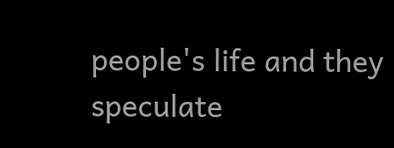people's life and they speculate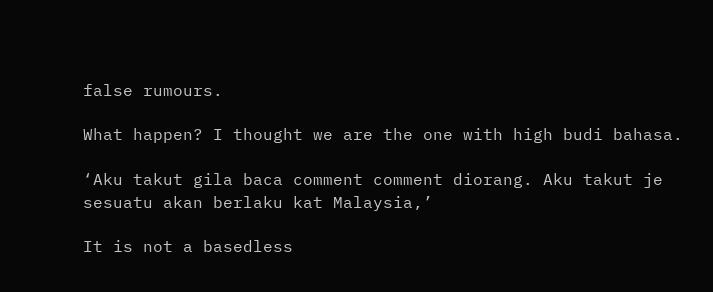false rumours.

What happen? I thought we are the one with high budi bahasa.

‘Aku takut gila baca comment comment diorang. Aku takut je sesuatu akan berlaku kat Malaysia,’

It is not a basedless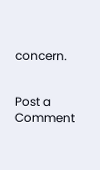concern.


Post a Comment